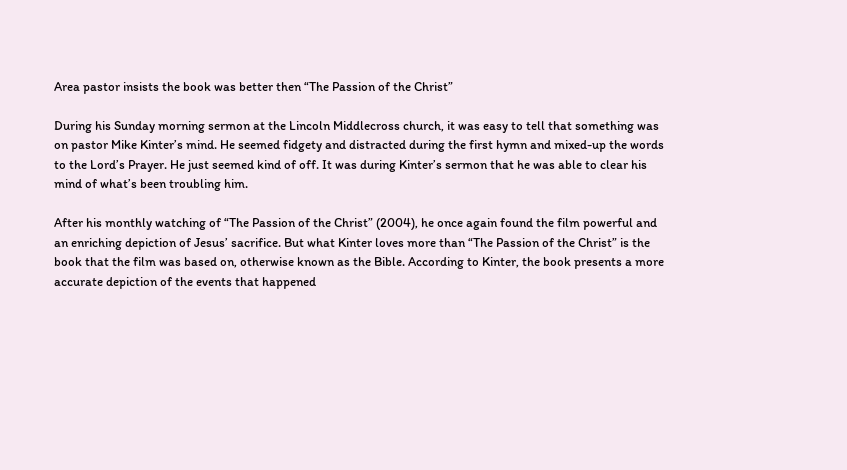Area pastor insists the book was better then “The Passion of the Christ”

During his Sunday morning sermon at the Lincoln Middlecross church, it was easy to tell that something was on pastor Mike Kinter’s mind. He seemed fidgety and distracted during the first hymn and mixed-up the words to the Lord’s Prayer. He just seemed kind of off. It was during Kinter’s sermon that he was able to clear his mind of what’s been troubling him.

After his monthly watching of “The Passion of the Christ” (2004), he once again found the film powerful and an enriching depiction of Jesus’ sacrifice. But what Kinter loves more than “The Passion of the Christ” is the book that the film was based on, otherwise known as the Bible. According to Kinter, the book presents a more accurate depiction of the events that happened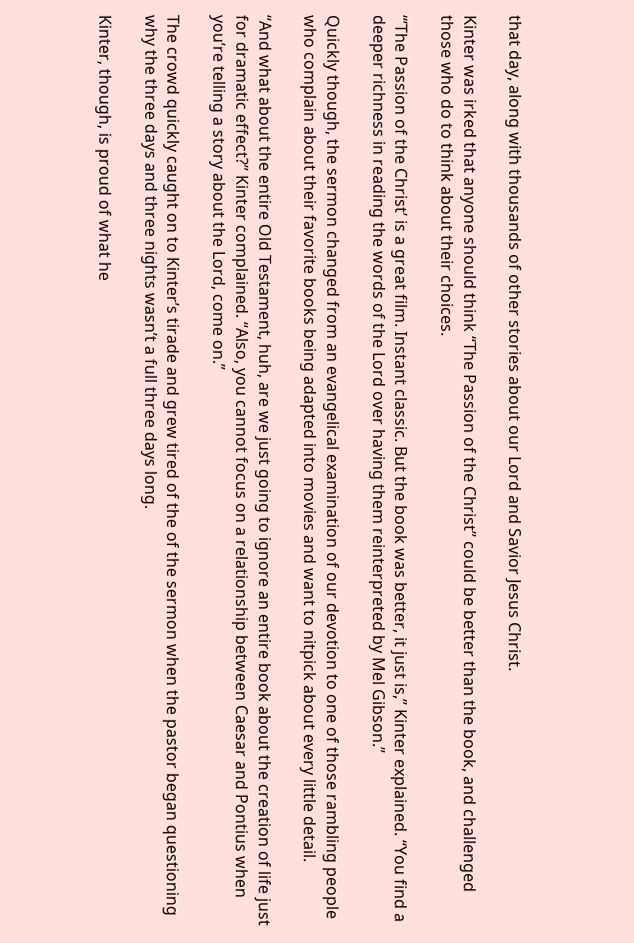that day, along with thousands of other stories about our Lord and Savior Jesus Christ.

Kinter was irked that anyone should think “The Passion of the Christ” could be better than the book, and challenged those who do to think about their choices.

“’The Passion of the Christ’ is a great film. Instant classic. But the book was better, it just is,” Kinter explained. “You find a deeper richness in reading the words of the Lord over having them reinterpreted by Mel Gibson.”

Quickly though, the sermon changed from an evangelical examination of our devotion to one of those rambling people who complain about their favorite books being adapted into movies and want to nitpick about every little detail.

“And what about the entire Old Testament, huh, are we just going to ignore an entire book about the creation of life just for dramatic effect?” Kinter complained. “Also, you cannot focus on a relationship between Caesar and Pontius when you’re telling a story about the Lord, come on.”

The crowd quickly caught on to Kinter’s tirade and grew tired of the of the sermon when the pastor began questioning why the three days and three nights wasn’t a full three days long.

Kinter, though, is proud of what he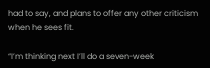had to say, and plans to offer any other criticism when he sees fit.

“I’m thinking next I’ll do a seven-week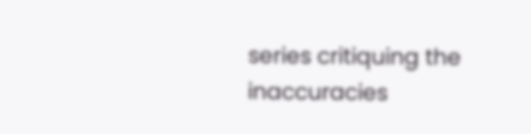series critiquing the inaccuracies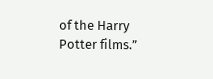of the Harry Potter films.”